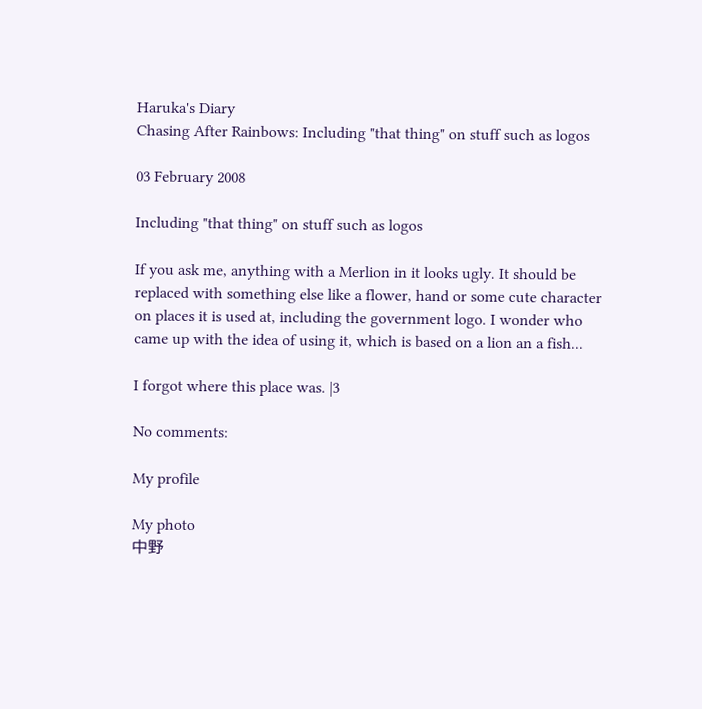Haruka's Diary
Chasing After Rainbows: Including "that thing" on stuff such as logos

03 February 2008

Including "that thing" on stuff such as logos

If you ask me, anything with a Merlion in it looks ugly. It should be replaced with something else like a flower, hand or some cute character on places it is used at, including the government logo. I wonder who came up with the idea of using it, which is based on a lion an a fish...

I forgot where this place was. |3

No comments:

My profile

My photo
中野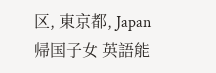区, 東京都, Japan
帰国子女 英語能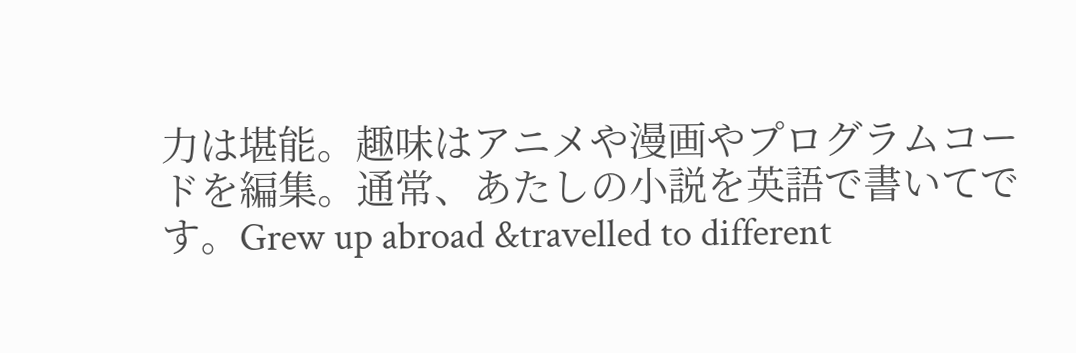力は堪能。趣味はアニメや漫画やプログラムコードを編集。通常、あたしの小説を英語で書いてです。Grew up abroad &travelled to different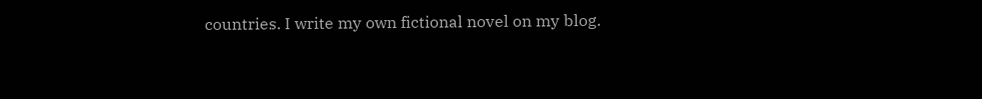countries. I write my own fictional novel on my blog.